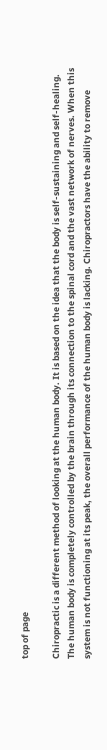top of page

Chiropractic is a different method of looking at the human body. It is based on the idea that the body is self-sustaining and self-healing. The human body is completely controlled by the brain through its connection to the spinal cord and the vast network of nerves. When this system is not functioning at its peak, the overall performance of the human body is lacking. Chiropractors have the ability to remove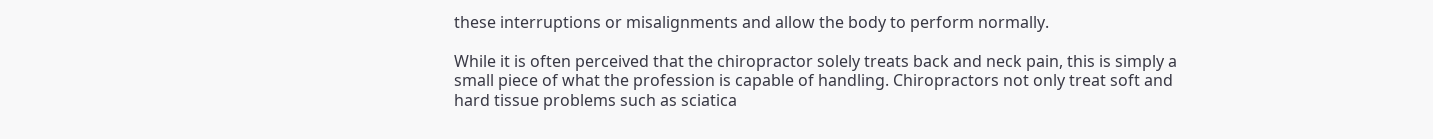these interruptions or misalignments and allow the body to perform normally.

While it is often perceived that the chiropractor solely treats back and neck pain, this is simply a small piece of what the profession is capable of handling. Chiropractors not only treat soft and hard tissue problems such as sciatica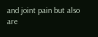and joint pain but also are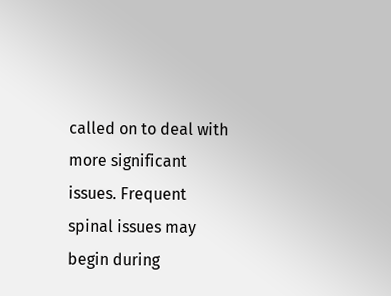called on to deal with more significant issues. Frequent spinal issues may begin during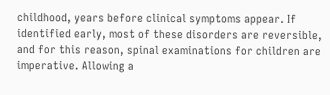childhood, years before clinical symptoms appear. If identified early, most of these disorders are reversible, and for this reason, spinal examinations for children are imperative. Allowing a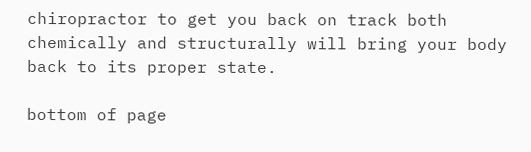chiropractor to get you back on track both chemically and structurally will bring your body back to its proper state.

bottom of page